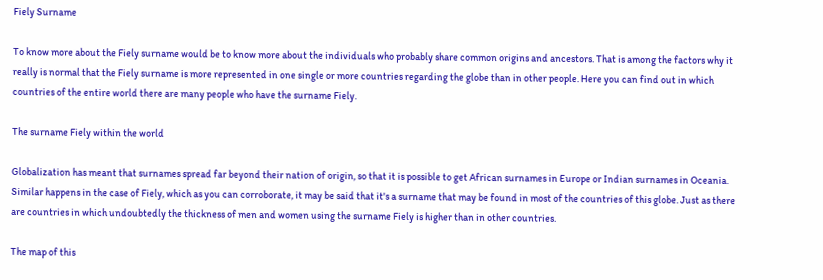Fiely Surname

To know more about the Fiely surname would be to know more about the individuals who probably share common origins and ancestors. That is among the factors why it really is normal that the Fiely surname is more represented in one single or more countries regarding the globe than in other people. Here you can find out in which countries of the entire world there are many people who have the surname Fiely.

The surname Fiely within the world

Globalization has meant that surnames spread far beyond their nation of origin, so that it is possible to get African surnames in Europe or Indian surnames in Oceania. Similar happens in the case of Fiely, which as you can corroborate, it may be said that it's a surname that may be found in most of the countries of this globe. Just as there are countries in which undoubtedly the thickness of men and women using the surname Fiely is higher than in other countries.

The map of this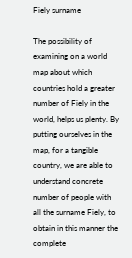Fiely surname

The possibility of examining on a world map about which countries hold a greater number of Fiely in the world, helps us plenty. By putting ourselves in the map, for a tangible country, we are able to understand concrete number of people with all the surname Fiely, to obtain in this manner the complete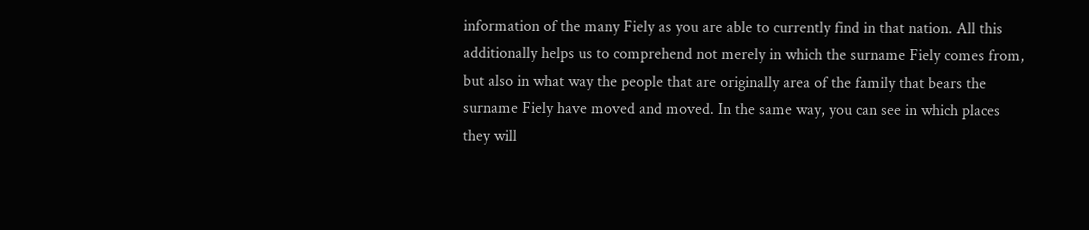information of the many Fiely as you are able to currently find in that nation. All this additionally helps us to comprehend not merely in which the surname Fiely comes from, but also in what way the people that are originally area of the family that bears the surname Fiely have moved and moved. In the same way, you can see in which places they will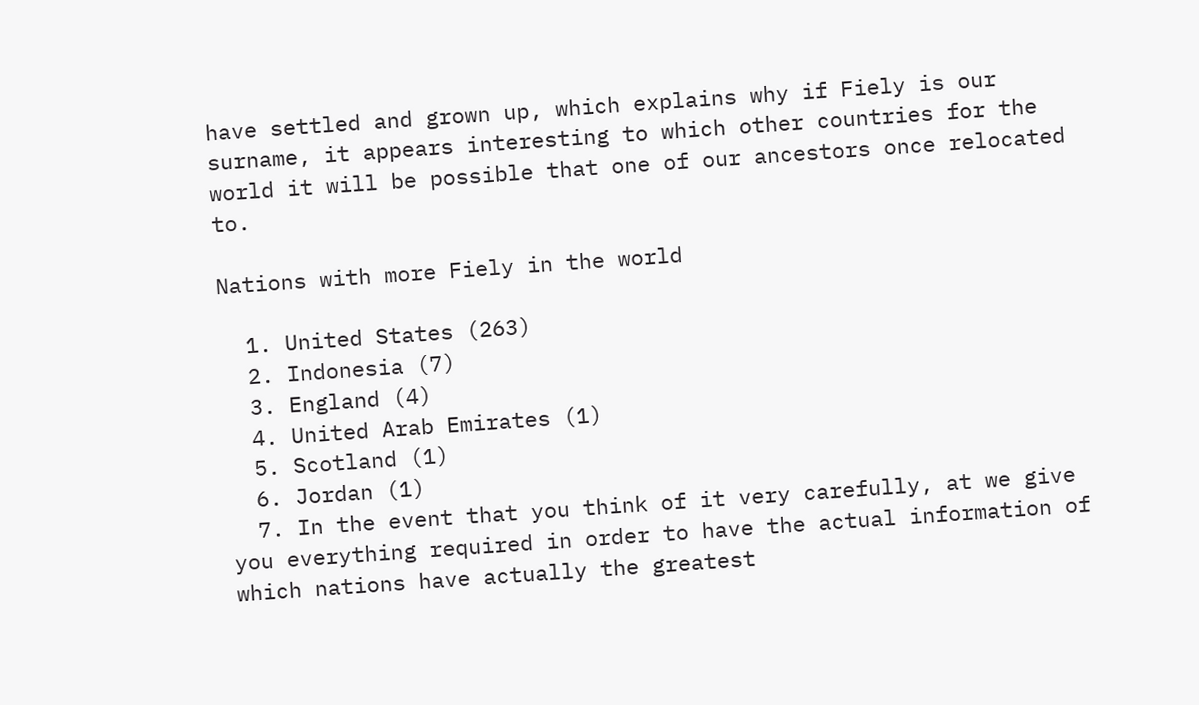have settled and grown up, which explains why if Fiely is our surname, it appears interesting to which other countries for the world it will be possible that one of our ancestors once relocated to.

Nations with more Fiely in the world

  1. United States (263)
  2. Indonesia (7)
  3. England (4)
  4. United Arab Emirates (1)
  5. Scotland (1)
  6. Jordan (1)
  7. In the event that you think of it very carefully, at we give you everything required in order to have the actual information of which nations have actually the greatest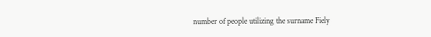number of people utilizing the surname Fiely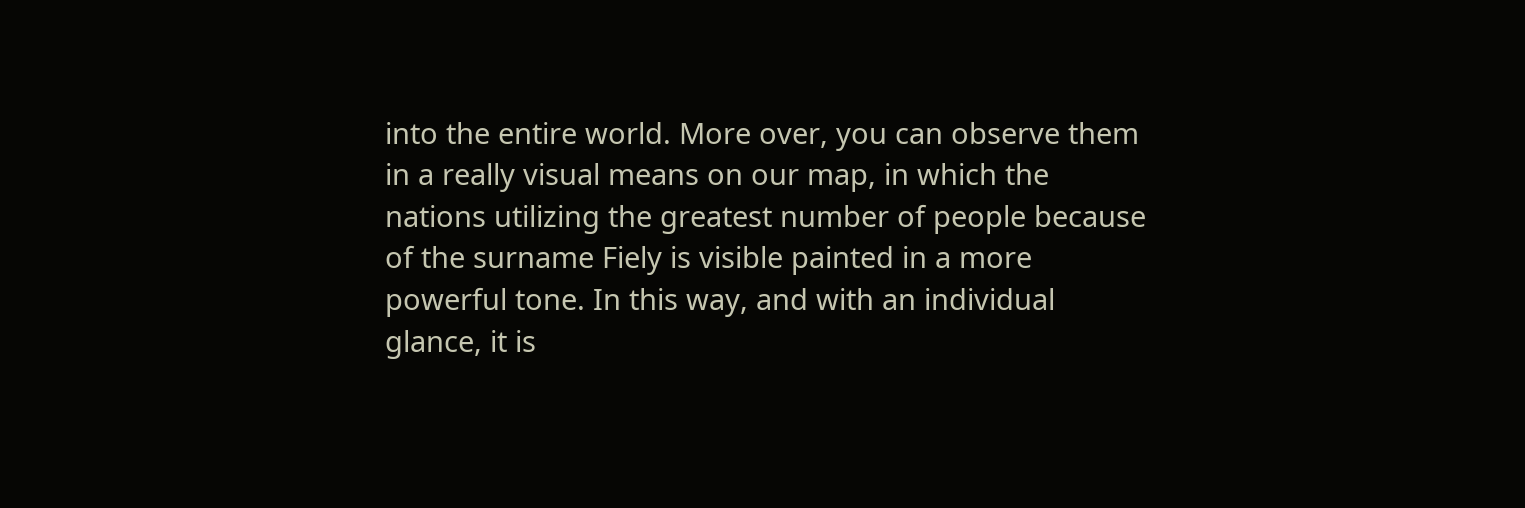into the entire world. More over, you can observe them in a really visual means on our map, in which the nations utilizing the greatest number of people because of the surname Fiely is visible painted in a more powerful tone. In this way, and with an individual glance, it is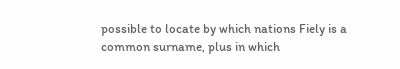possible to locate by which nations Fiely is a common surname, plus in which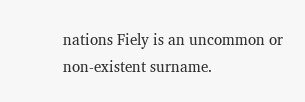nations Fiely is an uncommon or non-existent surname.